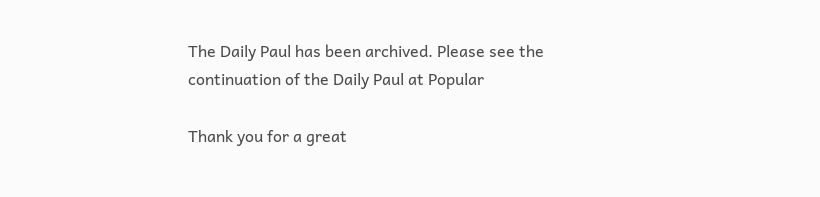The Daily Paul has been archived. Please see the continuation of the Daily Paul at Popular

Thank you for a great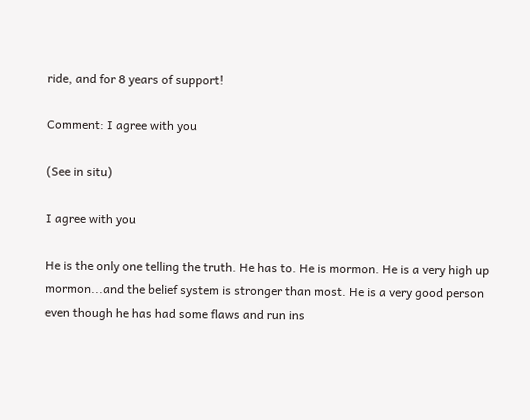ride, and for 8 years of support!

Comment: I agree with you

(See in situ)

I agree with you

He is the only one telling the truth. He has to. He is mormon. He is a very high up mormon...and the belief system is stronger than most. He is a very good person even though he has had some flaws and run ins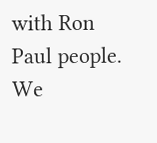with Ron Paul people. We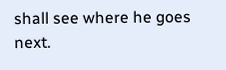shall see where he goes next.